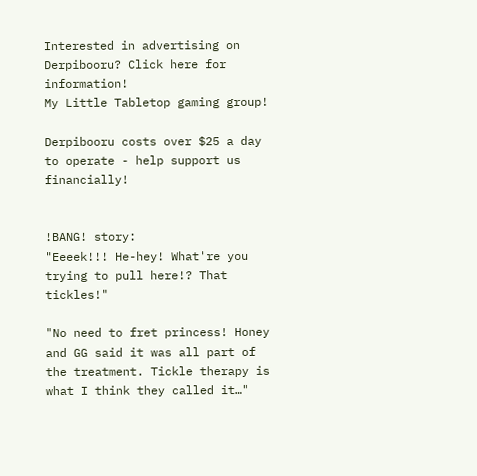Interested in advertising on Derpibooru? Click here for information!
My Little Tabletop gaming group!

Derpibooru costs over $25 a day to operate - help support us financially!


!BANG! story:
"Eeeek!!! He-hey! What're you trying to pull here!? That tickles!"

"No need to fret princess! Honey and GG said it was all part of the treatment. Tickle therapy is what I think they called it…"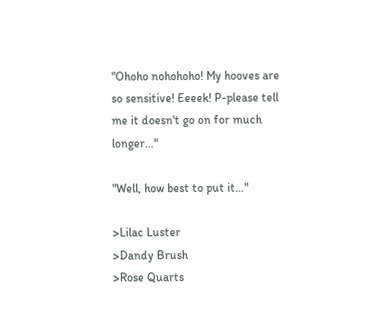"Ohoho nohohoho! My hooves are so sensitive! Eeeek! P-please tell me it doesn't go on for much longer…"

"Well, how best to put it…"

>Lilac Luster
>Dandy Brush
>Rose Quarts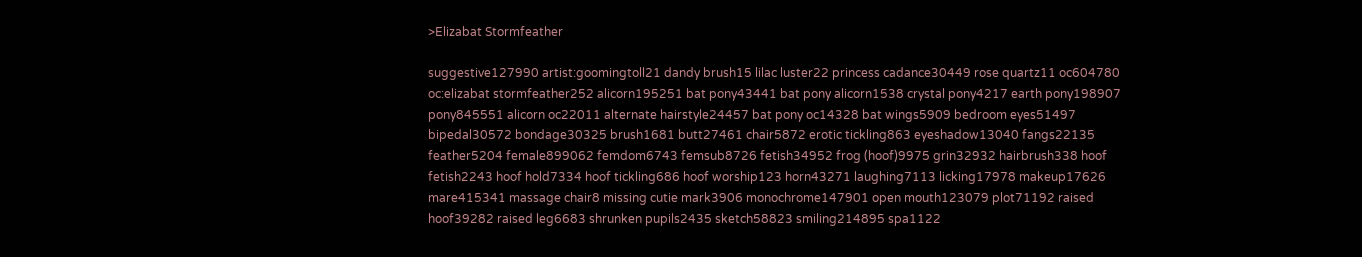>Elizabat Stormfeather

suggestive127990 artist:goomingtoll21 dandy brush15 lilac luster22 princess cadance30449 rose quartz11 oc604780 oc:elizabat stormfeather252 alicorn195251 bat pony43441 bat pony alicorn1538 crystal pony4217 earth pony198907 pony845551 alicorn oc22011 alternate hairstyle24457 bat pony oc14328 bat wings5909 bedroom eyes51497 bipedal30572 bondage30325 brush1681 butt27461 chair5872 erotic tickling863 eyeshadow13040 fangs22135 feather5204 female899062 femdom6743 femsub8726 fetish34952 frog (hoof)9975 grin32932 hairbrush338 hoof fetish2243 hoof hold7334 hoof tickling686 hoof worship123 horn43271 laughing7113 licking17978 makeup17626 mare415341 massage chair8 missing cutie mark3906 monochrome147901 open mouth123079 plot71192 raised hoof39282 raised leg6683 shrunken pupils2435 sketch58823 smiling214895 spa1122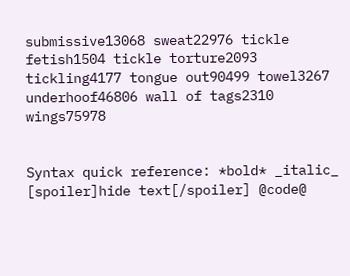submissive13068 sweat22976 tickle fetish1504 tickle torture2093 tickling4177 tongue out90499 towel3267 underhoof46806 wall of tags2310 wings75978


Syntax quick reference: *bold* _italic_ [spoiler]hide text[/spoiler] @code@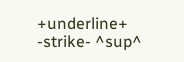+underline+ -strike- ^sup^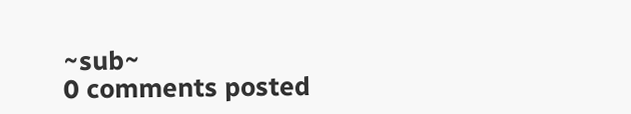~sub~
0 comments posted